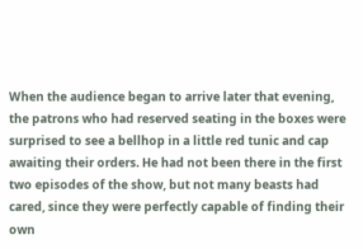When the audience began to arrive later that evening, the patrons who had reserved seating in the boxes were surprised to see a bellhop in a little red tunic and cap awaiting their orders. He had not been there in the first two episodes of the show, but not many beasts had cared, since they were perfectly capable of finding their own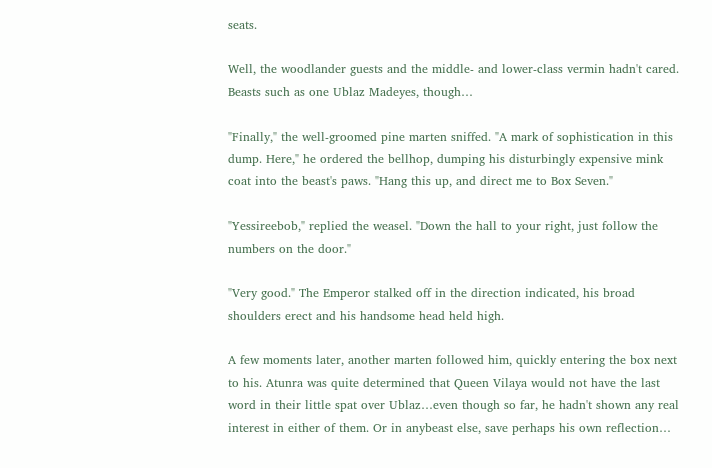seats.

Well, the woodlander guests and the middle- and lower-class vermin hadn't cared. Beasts such as one Ublaz Madeyes, though…

"Finally," the well-groomed pine marten sniffed. "A mark of sophistication in this dump. Here," he ordered the bellhop, dumping his disturbingly expensive mink coat into the beast's paws. "Hang this up, and direct me to Box Seven."

"Yessireebob," replied the weasel. "Down the hall to your right, just follow the numbers on the door."

"Very good." The Emperor stalked off in the direction indicated, his broad shoulders erect and his handsome head held high.

A few moments later, another marten followed him, quickly entering the box next to his. Atunra was quite determined that Queen Vilaya would not have the last word in their little spat over Ublaz…even though so far, he hadn't shown any real interest in either of them. Or in anybeast else, save perhaps his own reflection…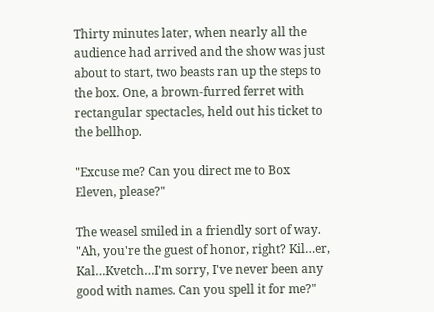Thirty minutes later, when nearly all the audience had arrived and the show was just about to start, two beasts ran up the steps to the box. One, a brown-furred ferret with rectangular spectacles, held out his ticket to the bellhop.

"Excuse me? Can you direct me to Box Eleven, please?"

The weasel smiled in a friendly sort of way. "Ah, you're the guest of honor, right? Kil…er, Kal…Kvetch…I'm sorry, I've never been any good with names. Can you spell it for me?"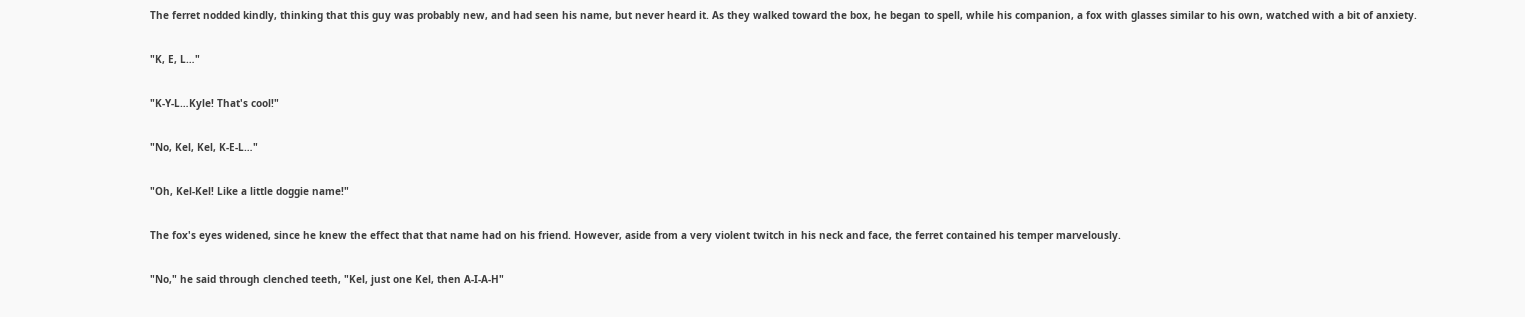The ferret nodded kindly, thinking that this guy was probably new, and had seen his name, but never heard it. As they walked toward the box, he began to spell, while his companion, a fox with glasses similar to his own, watched with a bit of anxiety.

"K, E, L…"

"K-Y-L…Kyle! That's cool!"

"No, Kel, Kel, K-E-L…"

"Oh, Kel-Kel! Like a little doggie name!"

The fox's eyes widened, since he knew the effect that that name had on his friend. However, aside from a very violent twitch in his neck and face, the ferret contained his temper marvelously.

"No," he said through clenched teeth, "Kel, just one Kel, then A-I-A-H"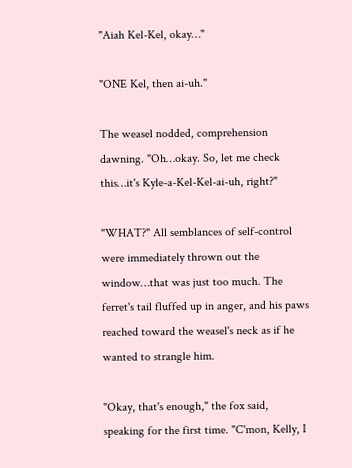"Aiah Kel-Kel, okay…"

"ONE Kel, then ai-uh."

The weasel nodded, comprehension dawning. "Oh…okay. So, let me check this…it's Kyle-a-Kel-Kel-ai-uh, right?"

"WHAT?" All semblances of self-control were immediately thrown out the window…that was just too much. The ferret's tail fluffed up in anger, and his paws reached toward the weasel's neck as if he wanted to strangle him.

"Okay, that's enough," the fox said, speaking for the first time. "C'mon, Kelly, I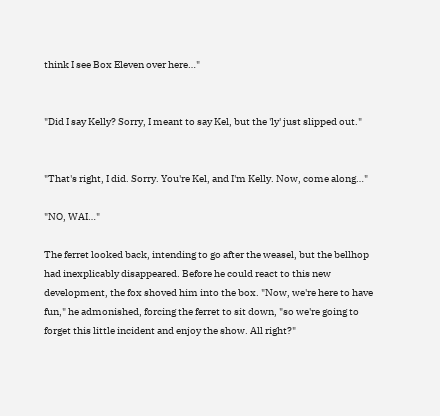think I see Box Eleven over here…"


"Did I say Kelly? Sorry, I meant to say Kel, but the 'ly' just slipped out."


"That's right, I did. Sorry. You're Kel, and I'm Kelly. Now, come along…"

"NO, WAI…"

The ferret looked back, intending to go after the weasel, but the bellhop had inexplicably disappeared. Before he could react to this new development, the fox shoved him into the box. "Now, we're here to have fun," he admonished, forcing the ferret to sit down, "so we're going to forget this little incident and enjoy the show. All right?"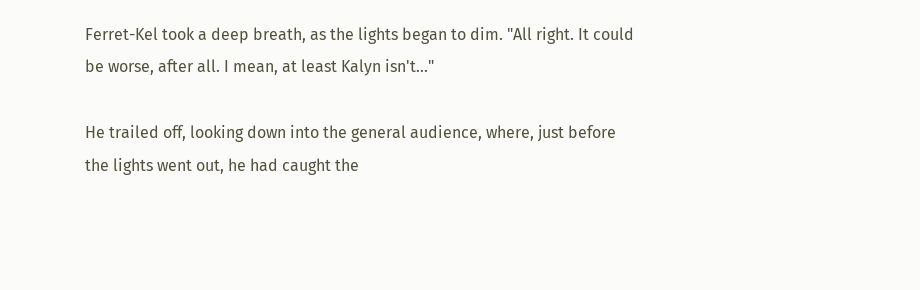Ferret-Kel took a deep breath, as the lights began to dim. "All right. It could be worse, after all. I mean, at least Kalyn isn't…"

He trailed off, looking down into the general audience, where, just before the lights went out, he had caught the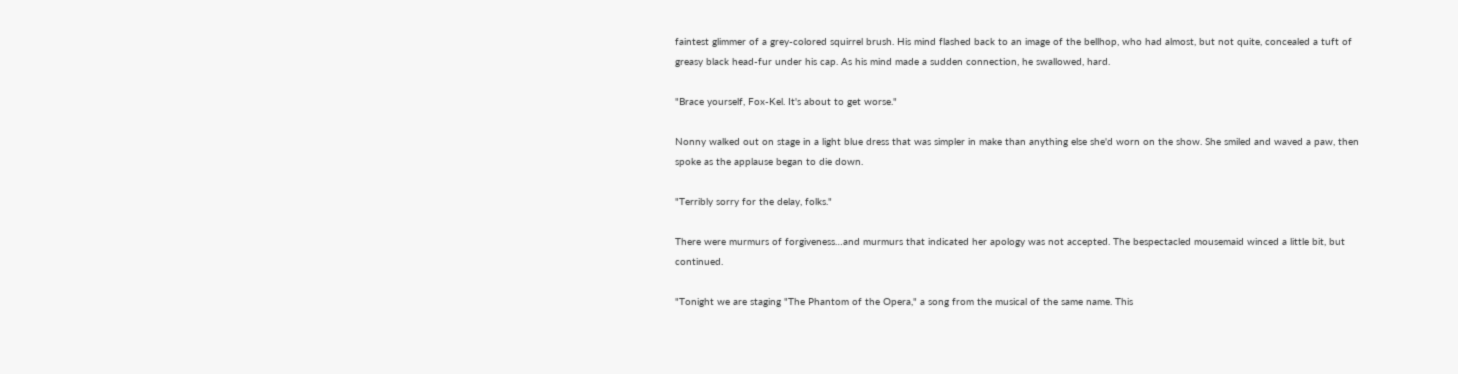faintest glimmer of a grey-colored squirrel brush. His mind flashed back to an image of the bellhop, who had almost, but not quite, concealed a tuft of greasy black head-fur under his cap. As his mind made a sudden connection, he swallowed, hard.

"Brace yourself, Fox-Kel. It's about to get worse."

Nonny walked out on stage in a light blue dress that was simpler in make than anything else she'd worn on the show. She smiled and waved a paw, then spoke as the applause began to die down.

"Terribly sorry for the delay, folks."

There were murmurs of forgiveness…and murmurs that indicated her apology was not accepted. The bespectacled mousemaid winced a little bit, but continued.

"Tonight we are staging "The Phantom of the Opera," a song from the musical of the same name. This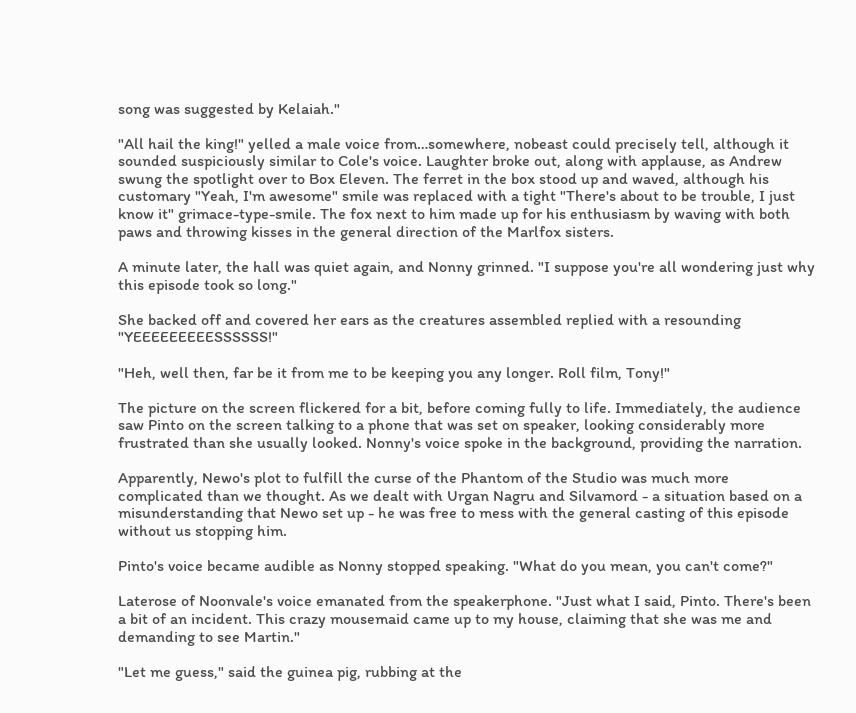song was suggested by Kelaiah."

"All hail the king!" yelled a male voice from…somewhere, nobeast could precisely tell, although it sounded suspiciously similar to Cole's voice. Laughter broke out, along with applause, as Andrew swung the spotlight over to Box Eleven. The ferret in the box stood up and waved, although his customary "Yeah, I'm awesome" smile was replaced with a tight "There's about to be trouble, I just know it" grimace-type-smile. The fox next to him made up for his enthusiasm by waving with both paws and throwing kisses in the general direction of the Marlfox sisters.

A minute later, the hall was quiet again, and Nonny grinned. "I suppose you're all wondering just why this episode took so long."

She backed off and covered her ears as the creatures assembled replied with a resounding "YEEEEEEEEESSSSSS!"

"Heh, well then, far be it from me to be keeping you any longer. Roll film, Tony!"

The picture on the screen flickered for a bit, before coming fully to life. Immediately, the audience saw Pinto on the screen talking to a phone that was set on speaker, looking considerably more frustrated than she usually looked. Nonny's voice spoke in the background, providing the narration.

Apparently, Newo's plot to fulfill the curse of the Phantom of the Studio was much more complicated than we thought. As we dealt with Urgan Nagru and Silvamord - a situation based on a misunderstanding that Newo set up - he was free to mess with the general casting of this episode without us stopping him.

Pinto's voice became audible as Nonny stopped speaking. "What do you mean, you can't come?"

Laterose of Noonvale's voice emanated from the speakerphone. "Just what I said, Pinto. There's been a bit of an incident. This crazy mousemaid came up to my house, claiming that she was me and demanding to see Martin."

"Let me guess," said the guinea pig, rubbing at the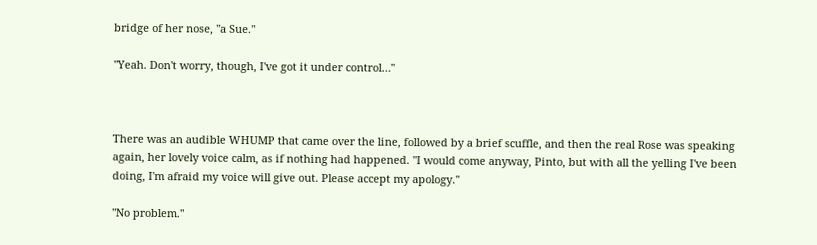bridge of her nose, "a Sue."

"Yeah. Don't worry, though, I've got it under control…"



There was an audible WHUMP that came over the line, followed by a brief scuffle, and then the real Rose was speaking again, her lovely voice calm, as if nothing had happened. "I would come anyway, Pinto, but with all the yelling I've been doing, I'm afraid my voice will give out. Please accept my apology."

"No problem."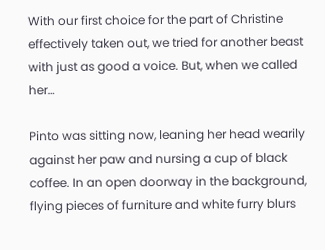With our first choice for the part of Christine effectively taken out, we tried for another beast with just as good a voice. But, when we called her…

Pinto was sitting now, leaning her head wearily against her paw and nursing a cup of black coffee. In an open doorway in the background, flying pieces of furniture and white furry blurs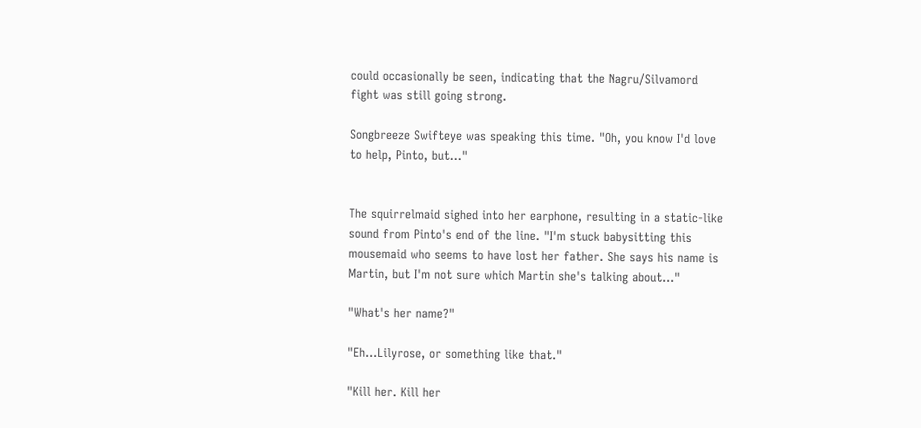could occasionally be seen, indicating that the Nagru/Silvamord fight was still going strong.

Songbreeze Swifteye was speaking this time. "Oh, you know I'd love to help, Pinto, but…"


The squirrelmaid sighed into her earphone, resulting in a static-like sound from Pinto's end of the line. "I'm stuck babysitting this mousemaid who seems to have lost her father. She says his name is Martin, but I'm not sure which Martin she's talking about..."

"What's her name?"

"Eh…Lilyrose, or something like that."

"Kill her. Kill her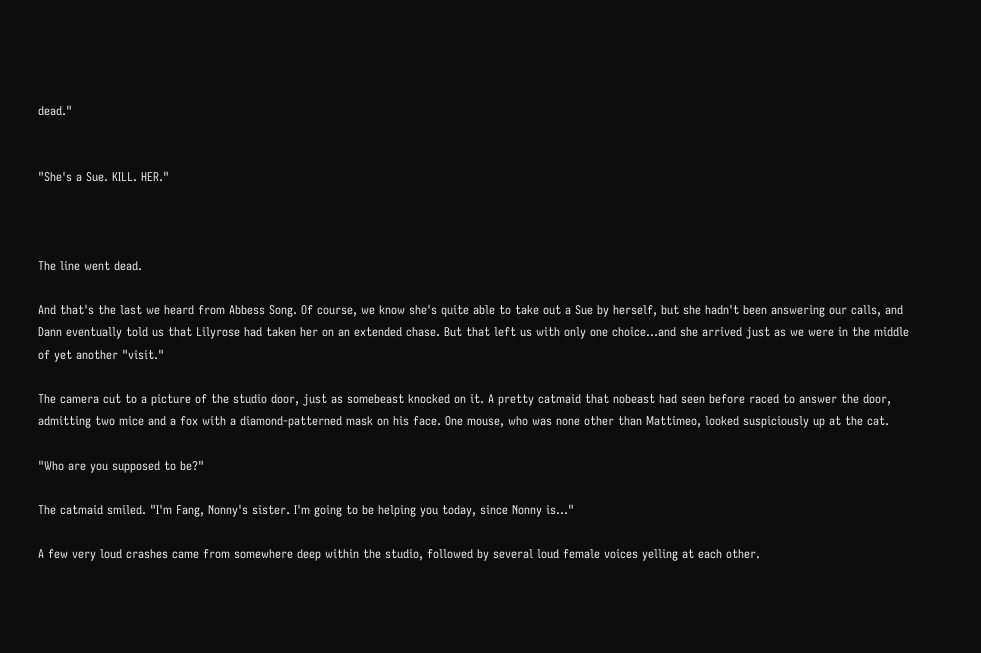dead."


"She's a Sue. KILL. HER."



The line went dead.

And that's the last we heard from Abbess Song. Of course, we know she's quite able to take out a Sue by herself, but she hadn't been answering our calls, and Dann eventually told us that Lilyrose had taken her on an extended chase. But that left us with only one choice…and she arrived just as we were in the middle of yet another "visit."

The camera cut to a picture of the studio door, just as somebeast knocked on it. A pretty catmaid that nobeast had seen before raced to answer the door, admitting two mice and a fox with a diamond-patterned mask on his face. One mouse, who was none other than Mattimeo, looked suspiciously up at the cat.

"Who are you supposed to be?"

The catmaid smiled. "I'm Fang, Nonny's sister. I'm going to be helping you today, since Nonny is…"

A few very loud crashes came from somewhere deep within the studio, followed by several loud female voices yelling at each other.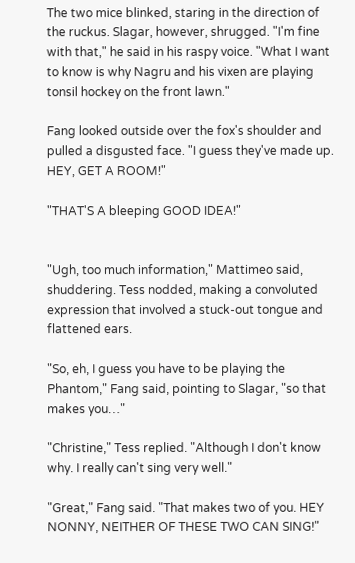The two mice blinked, staring in the direction of the ruckus. Slagar, however, shrugged. "I'm fine with that," he said in his raspy voice. "What I want to know is why Nagru and his vixen are playing tonsil hockey on the front lawn."

Fang looked outside over the fox's shoulder and pulled a disgusted face. "I guess they've made up. HEY, GET A ROOM!"

"THAT'S A bleeping GOOD IDEA!"


"Ugh, too much information," Mattimeo said, shuddering. Tess nodded, making a convoluted expression that involved a stuck-out tongue and flattened ears.

"So, eh, I guess you have to be playing the Phantom," Fang said, pointing to Slagar, "so that makes you…"

"Christine," Tess replied. "Although I don't know why. I really can't sing very well."

"Great," Fang said. "That makes two of you. HEY NONNY, NEITHER OF THESE TWO CAN SING!"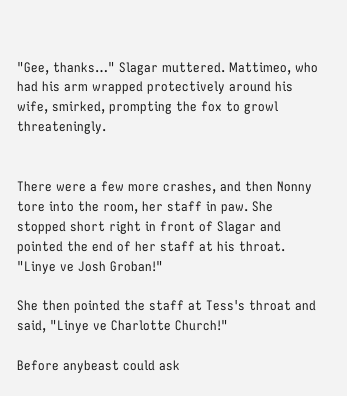"Gee, thanks…" Slagar muttered. Mattimeo, who had his arm wrapped protectively around his wife, smirked, prompting the fox to growl threateningly.


There were a few more crashes, and then Nonny tore into the room, her staff in paw. She stopped short right in front of Slagar and pointed the end of her staff at his throat. "Linye ve Josh Groban!"

She then pointed the staff at Tess's throat and said, "Linye ve Charlotte Church!"

Before anybeast could ask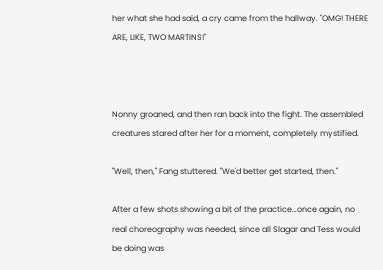her what she had said, a cry came from the hallway. "OMG! THERE ARE, LIKE, TWO MARTINS!"



Nonny groaned, and then ran back into the fight. The assembled creatures stared after her for a moment, completely mystified.

"Well, then," Fang stuttered. "We'd better get started, then."

After a few shots showing a bit of the practice…once again, no real choreography was needed, since all Slagar and Tess would be doing was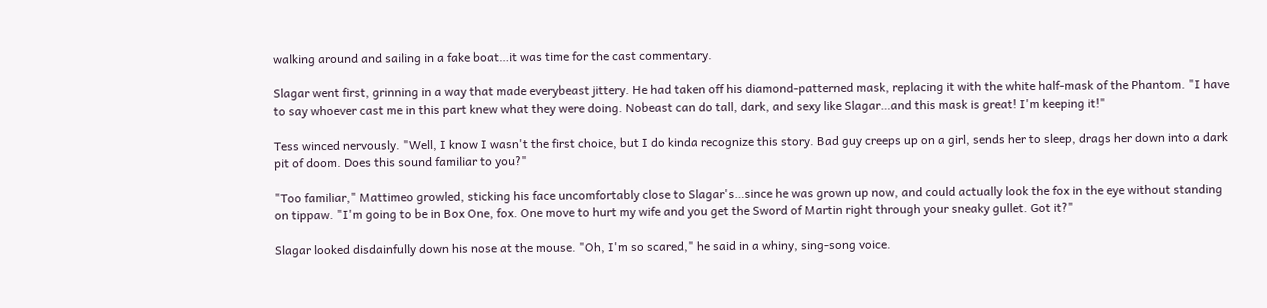walking around and sailing in a fake boat…it was time for the cast commentary.

Slagar went first, grinning in a way that made everybeast jittery. He had taken off his diamond-patterned mask, replacing it with the white half-mask of the Phantom. "I have to say whoever cast me in this part knew what they were doing. Nobeast can do tall, dark, and sexy like Slagar…and this mask is great! I'm keeping it!"

Tess winced nervously. "Well, I know I wasn't the first choice, but I do kinda recognize this story. Bad guy creeps up on a girl, sends her to sleep, drags her down into a dark pit of doom. Does this sound familiar to you?"

"Too familiar," Mattimeo growled, sticking his face uncomfortably close to Slagar's…since he was grown up now, and could actually look the fox in the eye without standing on tippaw. "I'm going to be in Box One, fox. One move to hurt my wife and you get the Sword of Martin right through your sneaky gullet. Got it?"

Slagar looked disdainfully down his nose at the mouse. "Oh, I'm so scared," he said in a whiny, sing-song voice.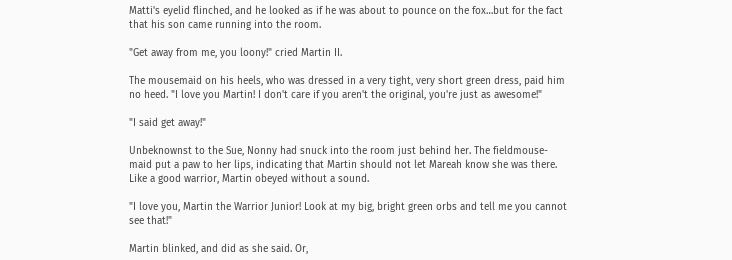Matti's eyelid flinched, and he looked as if he was about to pounce on the fox…but for the fact that his son came running into the room.

"Get away from me, you loony!" cried Martin II.

The mousemaid on his heels, who was dressed in a very tight, very short green dress, paid him no heed. "I love you Martin! I don't care if you aren't the original, you're just as awesome!"

"I said get away!"

Unbeknownst to the Sue, Nonny had snuck into the room just behind her. The fieldmouse-maid put a paw to her lips, indicating that Martin should not let Mareah know she was there. Like a good warrior, Martin obeyed without a sound.

"I love you, Martin the Warrior Junior! Look at my big, bright green orbs and tell me you cannot see that!"

Martin blinked, and did as she said. Or,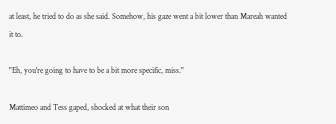at least, he tried to do as she said. Somehow, his gaze went a bit lower than Mareah wanted it to.

"Eh, you're going to have to be a bit more specific, miss."

Mattimeo and Tess gaped, shocked at what their son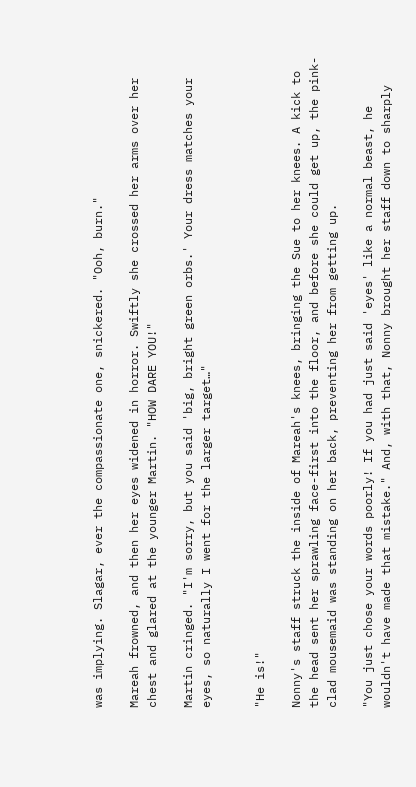was implying. Slagar, ever the compassionate one, snickered. "Ooh, burn."

Mareah frowned, and then her eyes widened in horror. Swiftly she crossed her arms over her chest and glared at the younger Martin. "HOW DARE YOU!"

Martin cringed. "I'm sorry, but you said 'big, bright green orbs.' Your dress matches your eyes, so naturally I went for the larger target…"


"He is!"

Nonny's staff struck the inside of Mareah's knees, bringing the Sue to her knees. A kick to the head sent her sprawling face-first into the floor, and before she could get up, the pink-clad mousemaid was standing on her back, preventing her from getting up.

"You just chose your words poorly! If you had just said 'eyes' like a normal beast, he wouldn't have made that mistake." And, with that, Nonny brought her staff down to sharply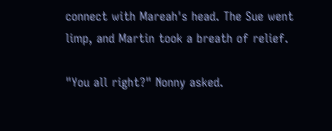connect with Mareah's head. The Sue went limp, and Martin took a breath of relief.

"You all right?" Nonny asked.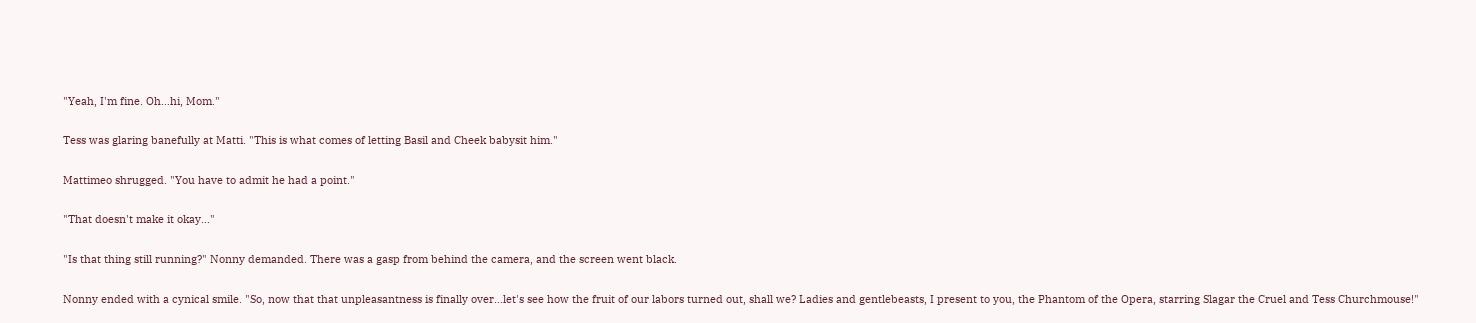"Yeah, I'm fine. Oh…hi, Mom."

Tess was glaring banefully at Matti. "This is what comes of letting Basil and Cheek babysit him."

Mattimeo shrugged. "You have to admit he had a point."

"That doesn't make it okay…"

"Is that thing still running?" Nonny demanded. There was a gasp from behind the camera, and the screen went black.

Nonny ended with a cynical smile. "So, now that that unpleasantness is finally over…let's see how the fruit of our labors turned out, shall we? Ladies and gentlebeasts, I present to you, the Phantom of the Opera, starring Slagar the Cruel and Tess Churchmouse!"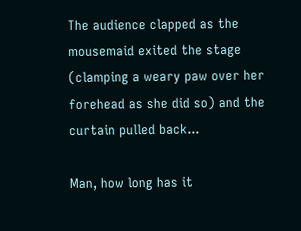The audience clapped as the mousemaid exited the stage (clamping a weary paw over her forehead as she did so) and the curtain pulled back...

Man, how long has it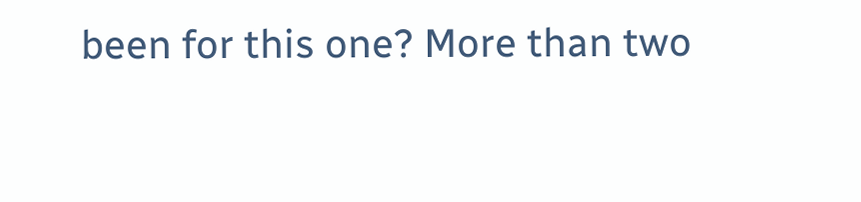been for this one? More than two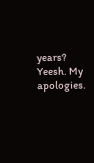years? Yeesh. My apologies.